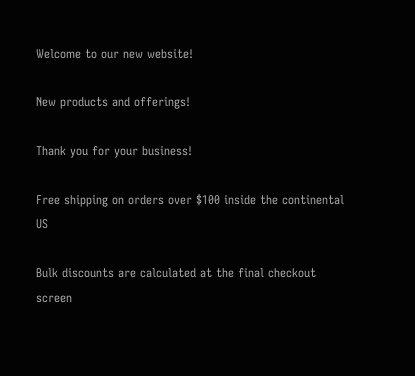Welcome to our new website!

New products and offerings!

Thank you for your business!

Free shipping on orders over $100 inside the continental US

Bulk discounts are calculated at the final checkout screen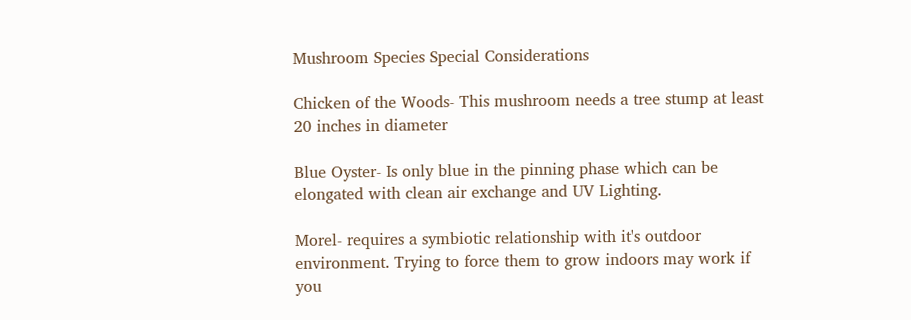Mushroom Species Special Considerations

Chicken of the Woods- This mushroom needs a tree stump at least 20 inches in diameter

Blue Oyster- Is only blue in the pinning phase which can be elongated with clean air exchange and UV Lighting.

Morel- requires a symbiotic relationship with it's outdoor environment. Trying to force them to grow indoors may work if you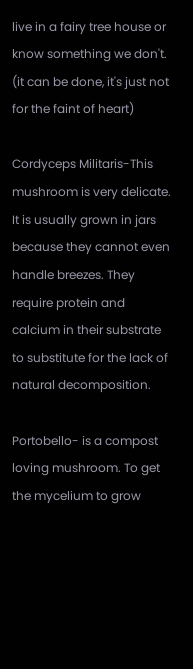live in a fairy tree house or know something we don't.  (it can be done, it's just not for the faint of heart)

Cordyceps Militaris-This mushroom is very delicate. It is usually grown in jars because they cannot even handle breezes. They require protein and calcium in their substrate to substitute for the lack of natural decomposition.

Portobello- is a compost loving mushroom. To get the mycelium to grow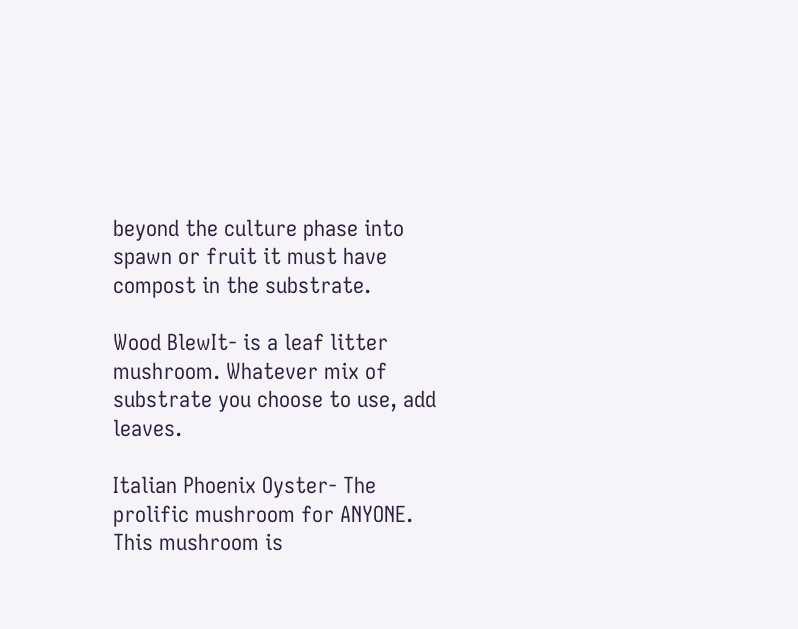beyond the culture phase into spawn or fruit it must have compost in the substrate.

Wood BlewIt- is a leaf litter mushroom. Whatever mix of substrate you choose to use, add leaves.

Italian Phoenix Oyster- The prolific mushroom for ANYONE. This mushroom is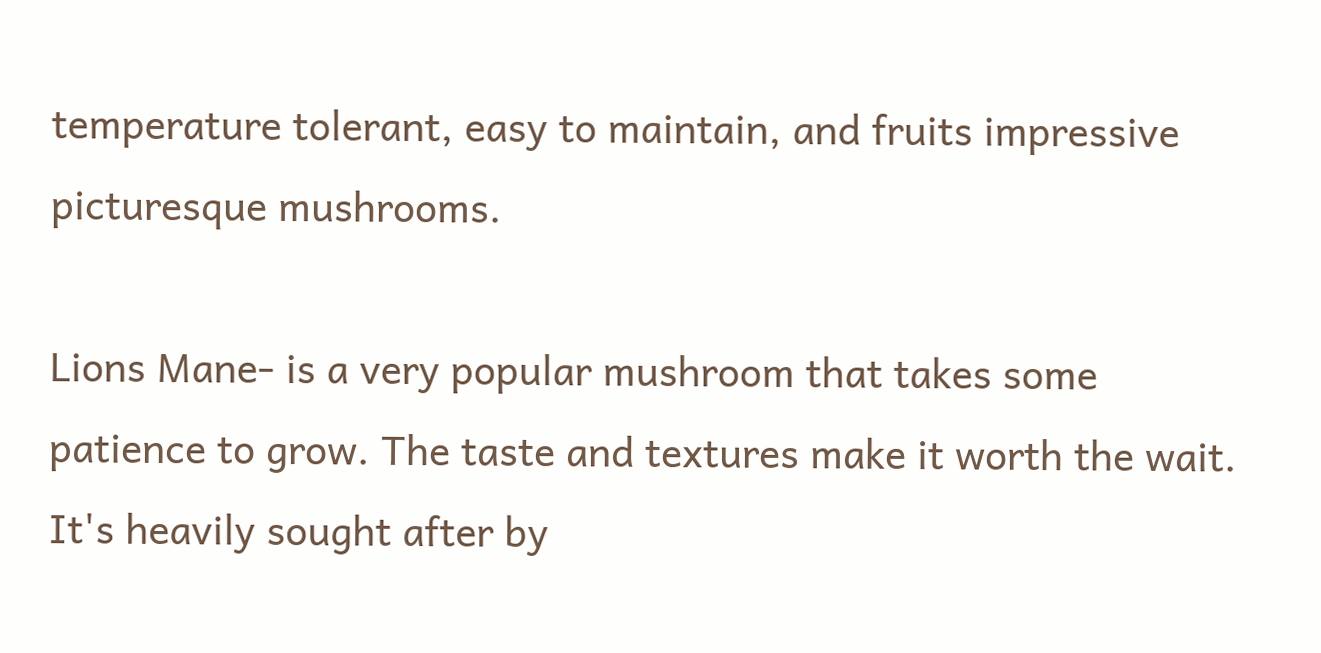temperature tolerant, easy to maintain, and fruits impressive picturesque mushrooms.

Lions Mane- is a very popular mushroom that takes some patience to grow. The taste and textures make it worth the wait. It's heavily sought after by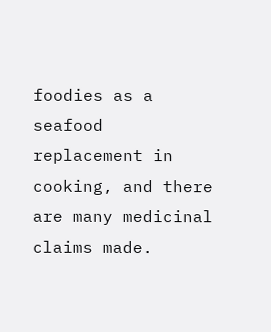foodies as a seafood replacement in cooking, and there are many medicinal claims made.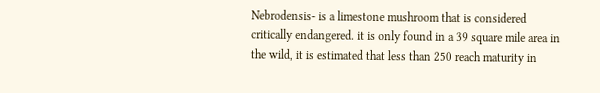Nebrodensis- is a limestone mushroom that is considered critically endangered. it is only found in a 39 square mile area in the wild, it is estimated that less than 250 reach maturity in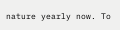nature yearly now. To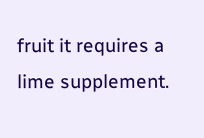fruit it requires a lime supplement.